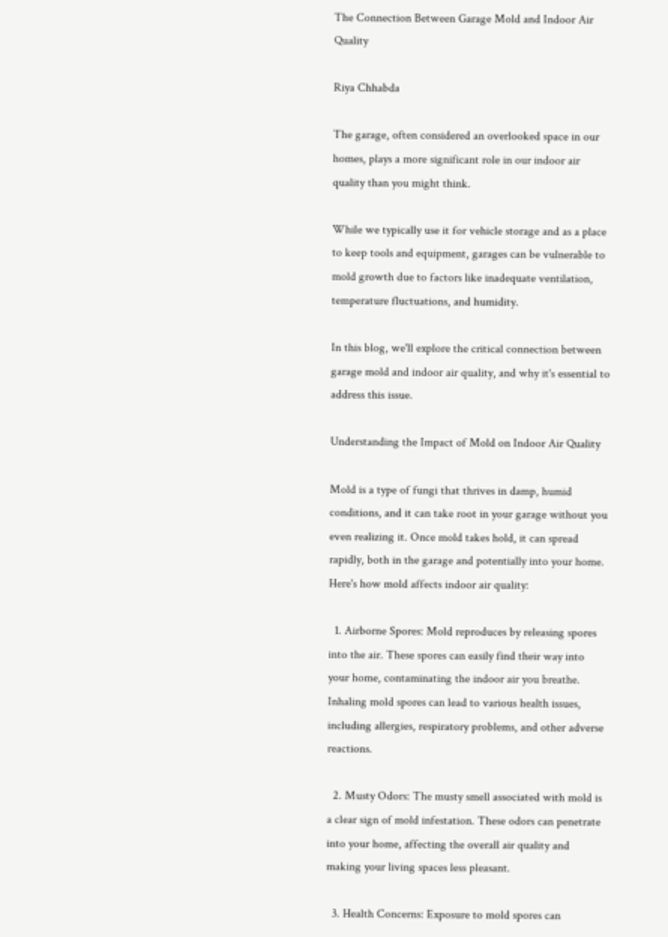The Connection Between Garage Mold and Indoor Air Quality

Riya Chhabda

The garage, often considered an overlooked space in our homes, plays a more significant role in our indoor air quality than you might think.

While we typically use it for vehicle storage and as a place to keep tools and equipment, garages can be vulnerable to mold growth due to factors like inadequate ventilation, temperature fluctuations, and humidity.

In this blog, we'll explore the critical connection between garage mold and indoor air quality, and why it's essential to address this issue.

Understanding the Impact of Mold on Indoor Air Quality

Mold is a type of fungi that thrives in damp, humid conditions, and it can take root in your garage without you even realizing it. Once mold takes hold, it can spread rapidly, both in the garage and potentially into your home. Here's how mold affects indoor air quality:

  1. Airborne Spores: Mold reproduces by releasing spores into the air. These spores can easily find their way into your home, contaminating the indoor air you breathe. Inhaling mold spores can lead to various health issues, including allergies, respiratory problems, and other adverse reactions.

  2. Musty Odors: The musty smell associated with mold is a clear sign of mold infestation. These odors can penetrate into your home, affecting the overall air quality and making your living spaces less pleasant.

  3. Health Concerns: Exposure to mold spores can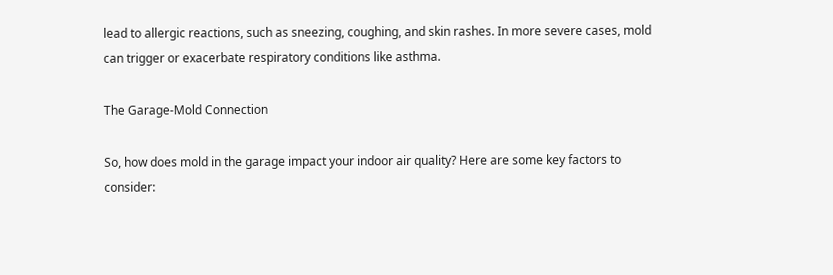lead to allergic reactions, such as sneezing, coughing, and skin rashes. In more severe cases, mold can trigger or exacerbate respiratory conditions like asthma.

The Garage-Mold Connection

So, how does mold in the garage impact your indoor air quality? Here are some key factors to consider: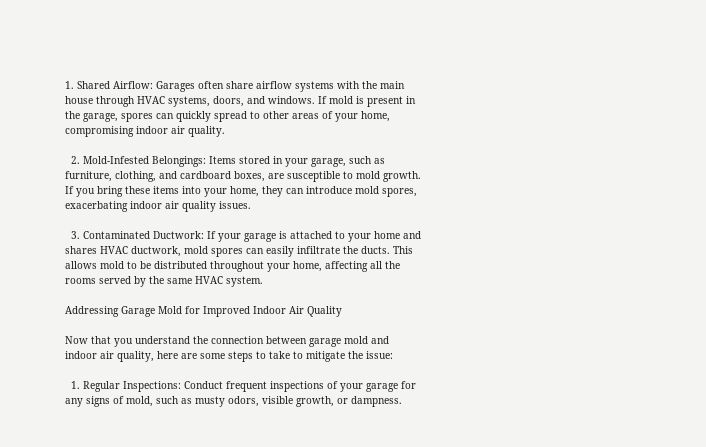1. Shared Airflow: Garages often share airflow systems with the main house through HVAC systems, doors, and windows. If mold is present in the garage, spores can quickly spread to other areas of your home, compromising indoor air quality.

  2. Mold-Infested Belongings: Items stored in your garage, such as furniture, clothing, and cardboard boxes, are susceptible to mold growth. If you bring these items into your home, they can introduce mold spores, exacerbating indoor air quality issues.

  3. Contaminated Ductwork: If your garage is attached to your home and shares HVAC ductwork, mold spores can easily infiltrate the ducts. This allows mold to be distributed throughout your home, affecting all the rooms served by the same HVAC system.

Addressing Garage Mold for Improved Indoor Air Quality

Now that you understand the connection between garage mold and indoor air quality, here are some steps to take to mitigate the issue:

  1. Regular Inspections: Conduct frequent inspections of your garage for any signs of mold, such as musty odors, visible growth, or dampness.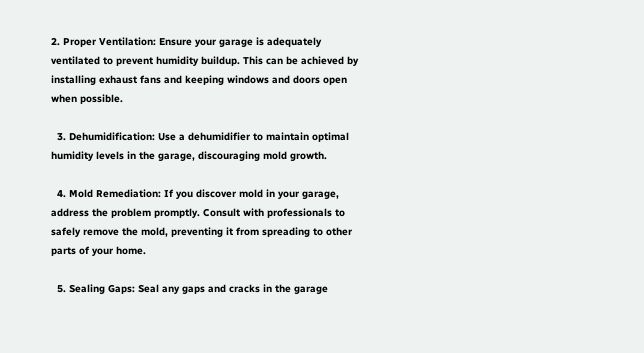2. Proper Ventilation: Ensure your garage is adequately ventilated to prevent humidity buildup. This can be achieved by installing exhaust fans and keeping windows and doors open when possible.

  3. Dehumidification: Use a dehumidifier to maintain optimal humidity levels in the garage, discouraging mold growth.

  4. Mold Remediation: If you discover mold in your garage, address the problem promptly. Consult with professionals to safely remove the mold, preventing it from spreading to other parts of your home.

  5. Sealing Gaps: Seal any gaps and cracks in the garage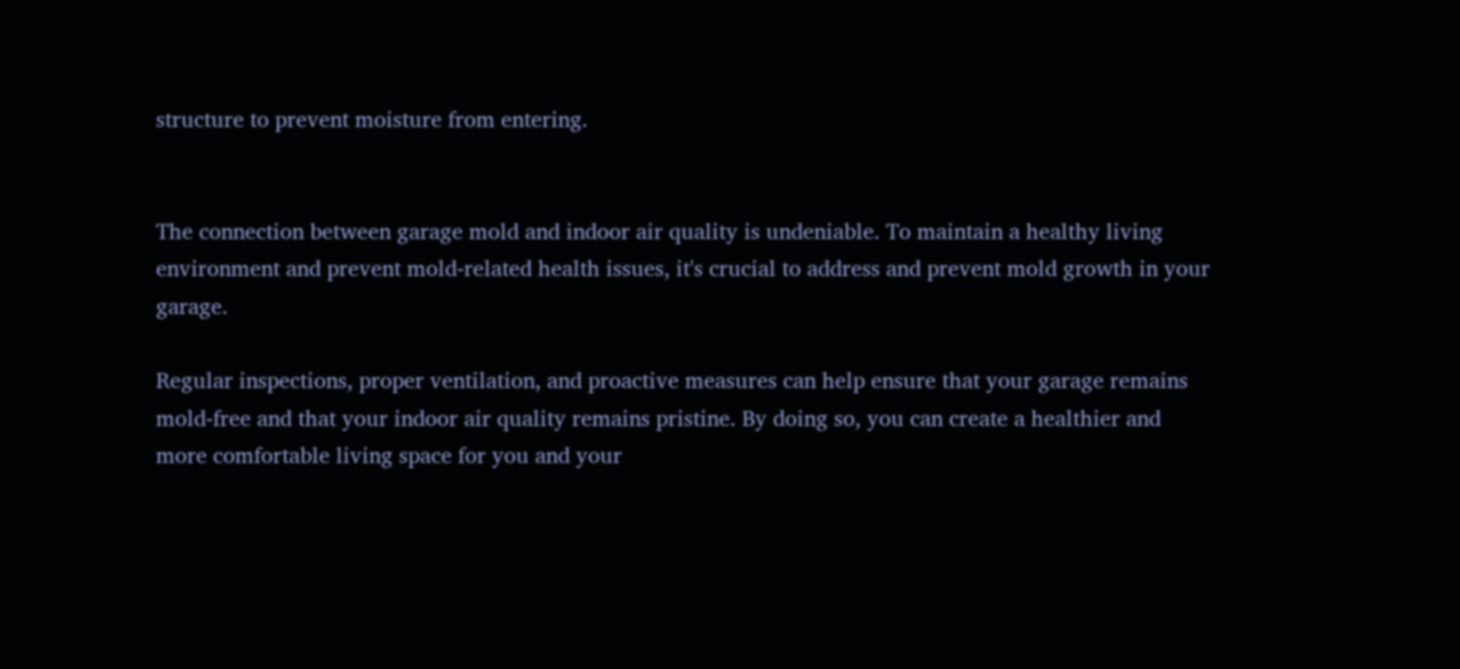structure to prevent moisture from entering.


The connection between garage mold and indoor air quality is undeniable. To maintain a healthy living environment and prevent mold-related health issues, it's crucial to address and prevent mold growth in your garage.

Regular inspections, proper ventilation, and proactive measures can help ensure that your garage remains mold-free and that your indoor air quality remains pristine. By doing so, you can create a healthier and more comfortable living space for you and your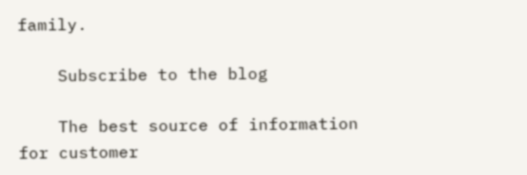family.

    Subscribe to the blog

    The best source of information for customer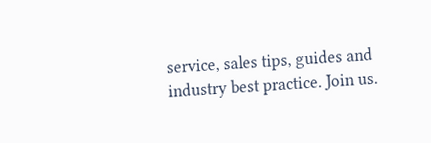service, sales tips, guides and industry best practice. Join us.